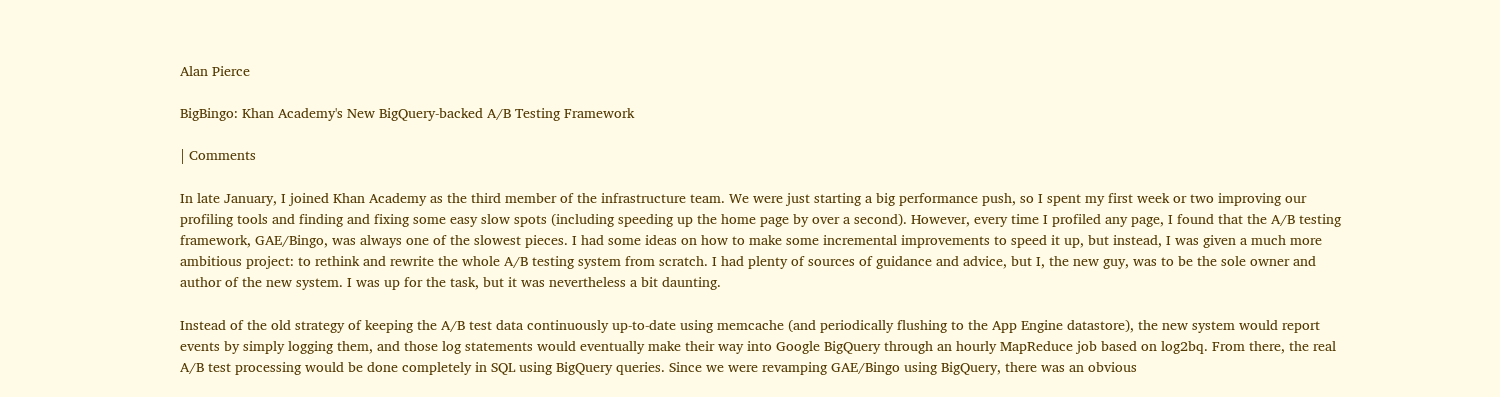Alan Pierce

BigBingo: Khan Academy's New BigQuery-backed A/B Testing Framework

| Comments

In late January, I joined Khan Academy as the third member of the infrastructure team. We were just starting a big performance push, so I spent my first week or two improving our profiling tools and finding and fixing some easy slow spots (including speeding up the home page by over a second). However, every time I profiled any page, I found that the A/B testing framework, GAE/Bingo, was always one of the slowest pieces. I had some ideas on how to make some incremental improvements to speed it up, but instead, I was given a much more ambitious project: to rethink and rewrite the whole A/B testing system from scratch. I had plenty of sources of guidance and advice, but I, the new guy, was to be the sole owner and author of the new system. I was up for the task, but it was nevertheless a bit daunting.

Instead of the old strategy of keeping the A/B test data continuously up-to-date using memcache (and periodically flushing to the App Engine datastore), the new system would report events by simply logging them, and those log statements would eventually make their way into Google BigQuery through an hourly MapReduce job based on log2bq. From there, the real A/B test processing would be done completely in SQL using BigQuery queries. Since we were revamping GAE/Bingo using BigQuery, there was an obvious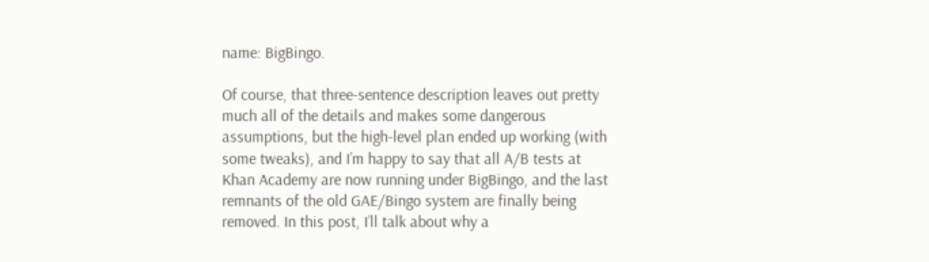name: BigBingo.

Of course, that three-sentence description leaves out pretty much all of the details and makes some dangerous assumptions, but the high-level plan ended up working (with some tweaks), and I’m happy to say that all A/B tests at Khan Academy are now running under BigBingo, and the last remnants of the old GAE/Bingo system are finally being removed. In this post, I’ll talk about why a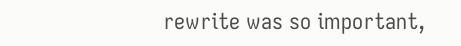rewrite was so important,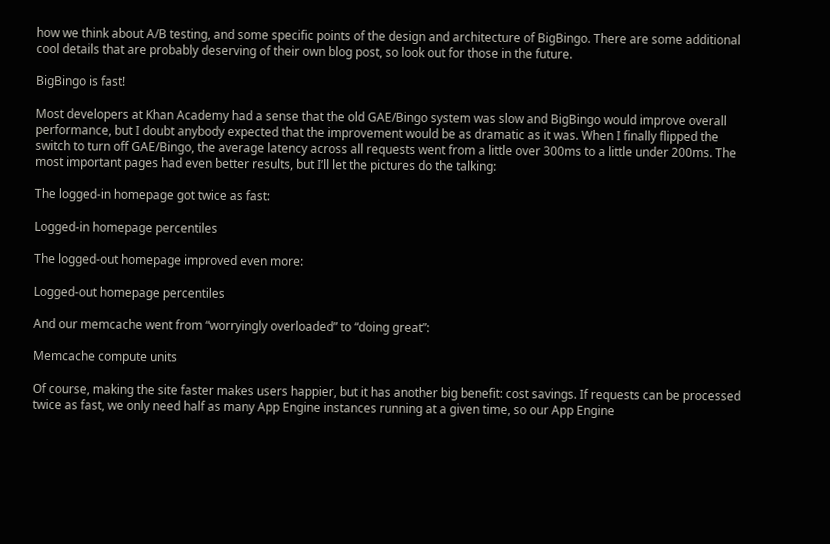how we think about A/B testing, and some specific points of the design and architecture of BigBingo. There are some additional cool details that are probably deserving of their own blog post, so look out for those in the future.

BigBingo is fast!

Most developers at Khan Academy had a sense that the old GAE/Bingo system was slow and BigBingo would improve overall performance, but I doubt anybody expected that the improvement would be as dramatic as it was. When I finally flipped the switch to turn off GAE/Bingo, the average latency across all requests went from a little over 300ms to a little under 200ms. The most important pages had even better results, but I’ll let the pictures do the talking:

The logged-in homepage got twice as fast:

Logged-in homepage percentiles

The logged-out homepage improved even more:

Logged-out homepage percentiles

And our memcache went from “worryingly overloaded” to “doing great”:

Memcache compute units

Of course, making the site faster makes users happier, but it has another big benefit: cost savings. If requests can be processed twice as fast, we only need half as many App Engine instances running at a given time, so our App Engine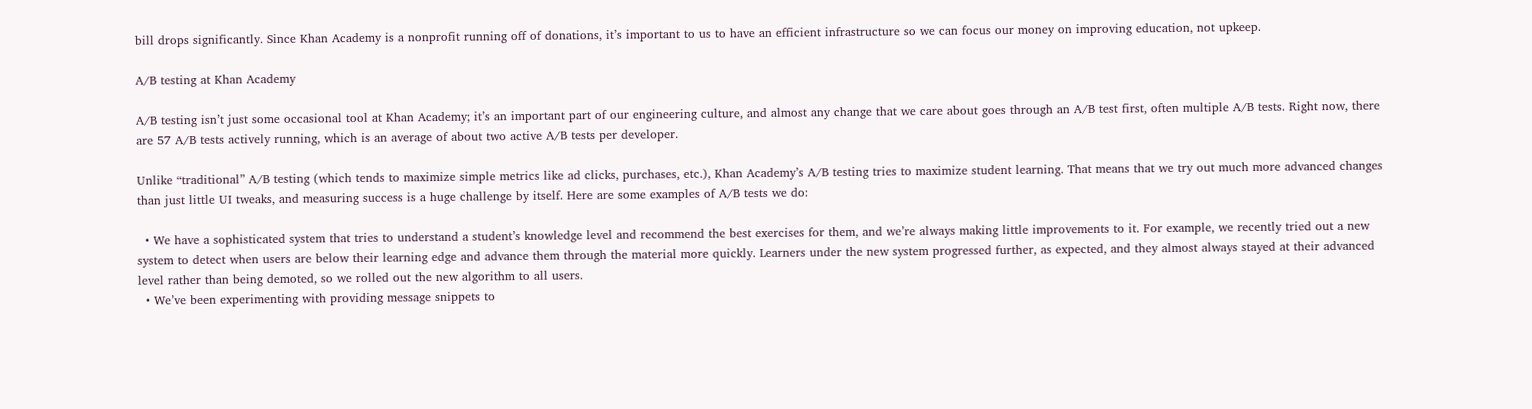bill drops significantly. Since Khan Academy is a nonprofit running off of donations, it’s important to us to have an efficient infrastructure so we can focus our money on improving education, not upkeep.

A/B testing at Khan Academy

A/B testing isn’t just some occasional tool at Khan Academy; it’s an important part of our engineering culture, and almost any change that we care about goes through an A/B test first, often multiple A/B tests. Right now, there are 57 A/B tests actively running, which is an average of about two active A/B tests per developer.

Unlike “traditional” A/B testing (which tends to maximize simple metrics like ad clicks, purchases, etc.), Khan Academy’s A/B testing tries to maximize student learning. That means that we try out much more advanced changes than just little UI tweaks, and measuring success is a huge challenge by itself. Here are some examples of A/B tests we do:

  • We have a sophisticated system that tries to understand a student’s knowledge level and recommend the best exercises for them, and we’re always making little improvements to it. For example, we recently tried out a new system to detect when users are below their learning edge and advance them through the material more quickly. Learners under the new system progressed further, as expected, and they almost always stayed at their advanced level rather than being demoted, so we rolled out the new algorithm to all users.
  • We’ve been experimenting with providing message snippets to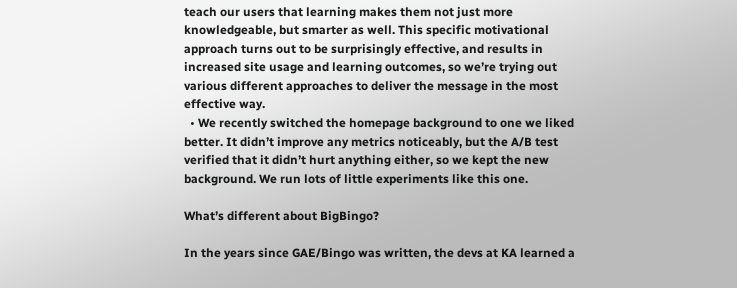teach our users that learning makes them not just more knowledgeable, but smarter as well. This specific motivational approach turns out to be surprisingly effective, and results in increased site usage and learning outcomes, so we’re trying out various different approaches to deliver the message in the most effective way.
  • We recently switched the homepage background to one we liked better. It didn’t improve any metrics noticeably, but the A/B test verified that it didn’t hurt anything either, so we kept the new background. We run lots of little experiments like this one.

What’s different about BigBingo?

In the years since GAE/Bingo was written, the devs at KA learned a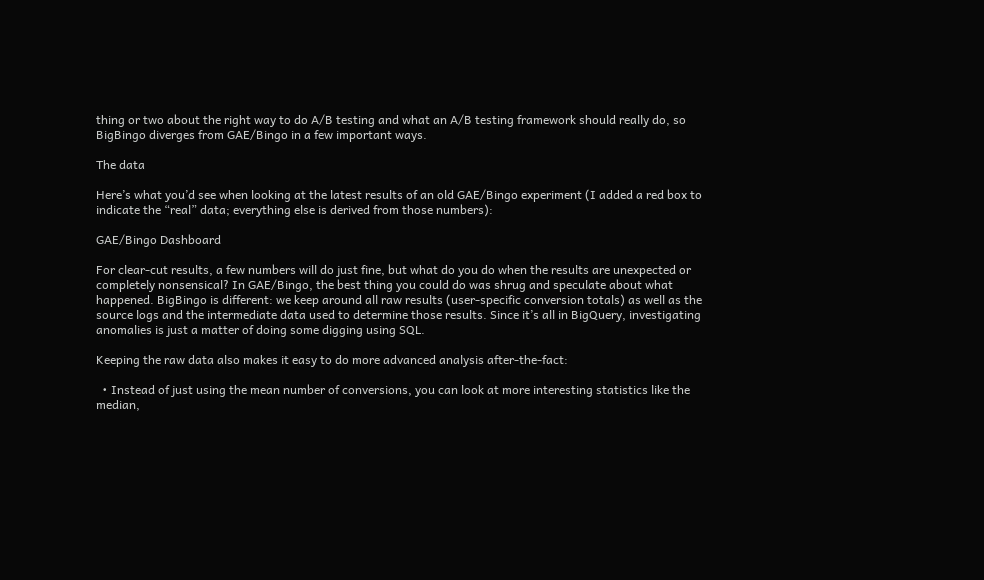thing or two about the right way to do A/B testing and what an A/B testing framework should really do, so BigBingo diverges from GAE/Bingo in a few important ways.

The data

Here’s what you’d see when looking at the latest results of an old GAE/Bingo experiment (I added a red box to indicate the “real” data; everything else is derived from those numbers):

GAE/Bingo Dashboard

For clear-cut results, a few numbers will do just fine, but what do you do when the results are unexpected or completely nonsensical? In GAE/Bingo, the best thing you could do was shrug and speculate about what happened. BigBingo is different: we keep around all raw results (user-specific conversion totals) as well as the source logs and the intermediate data used to determine those results. Since it’s all in BigQuery, investigating anomalies is just a matter of doing some digging using SQL.

Keeping the raw data also makes it easy to do more advanced analysis after-the-fact:

  • Instead of just using the mean number of conversions, you can look at more interesting statistics like the median,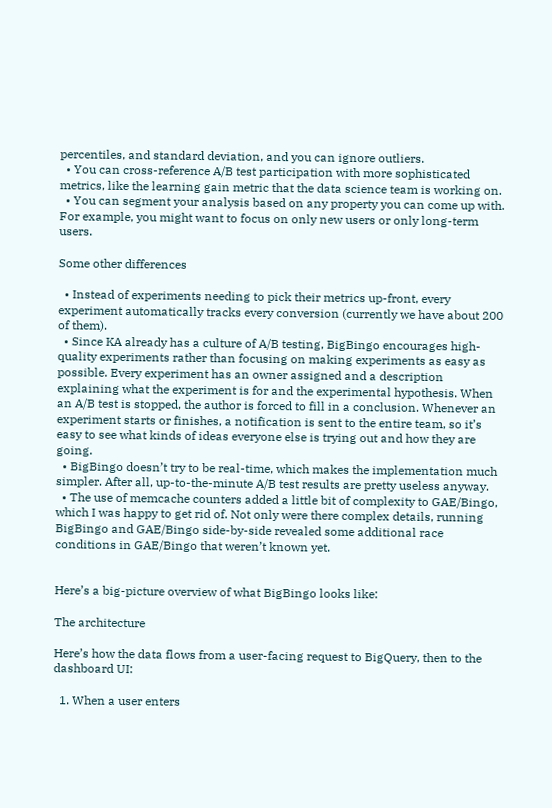percentiles, and standard deviation, and you can ignore outliers.
  • You can cross-reference A/B test participation with more sophisticated metrics, like the learning gain metric that the data science team is working on.
  • You can segment your analysis based on any property you can come up with. For example, you might want to focus on only new users or only long-term users.

Some other differences

  • Instead of experiments needing to pick their metrics up-front, every experiment automatically tracks every conversion (currently we have about 200 of them).
  • Since KA already has a culture of A/B testing, BigBingo encourages high-quality experiments rather than focusing on making experiments as easy as possible. Every experiment has an owner assigned and a description explaining what the experiment is for and the experimental hypothesis. When an A/B test is stopped, the author is forced to fill in a conclusion. Whenever an experiment starts or finishes, a notification is sent to the entire team, so it’s easy to see what kinds of ideas everyone else is trying out and how they are going.
  • BigBingo doesn’t try to be real-time, which makes the implementation much simpler. After all, up-to-the-minute A/B test results are pretty useless anyway.
  • The use of memcache counters added a little bit of complexity to GAE/Bingo, which I was happy to get rid of. Not only were there complex details, running BigBingo and GAE/Bingo side-by-side revealed some additional race conditions in GAE/Bingo that weren’t known yet.


Here’s a big-picture overview of what BigBingo looks like:

The architecture

Here’s how the data flows from a user-facing request to BigQuery, then to the dashboard UI:

  1. When a user enters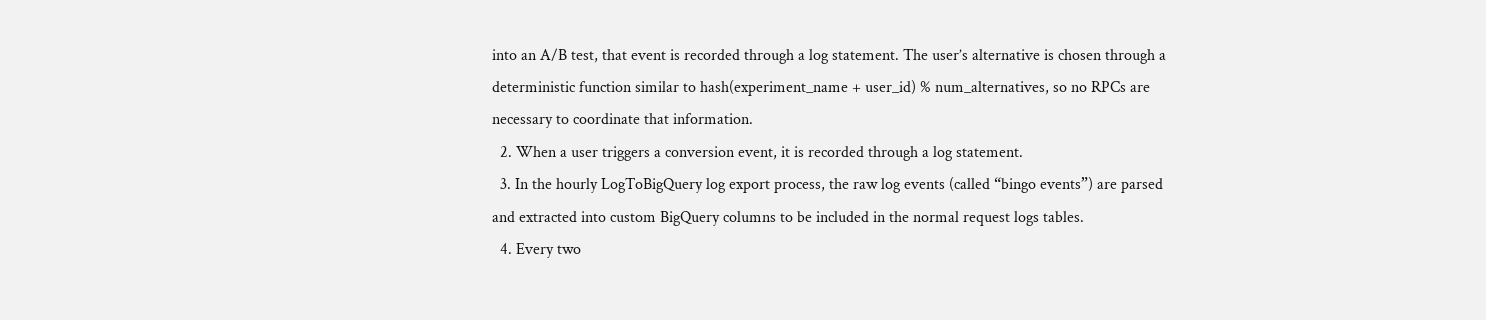into an A/B test, that event is recorded through a log statement. The user’s alternative is chosen through a deterministic function similar to hash(experiment_name + user_id) % num_alternatives, so no RPCs are necessary to coordinate that information.
  2. When a user triggers a conversion event, it is recorded through a log statement.
  3. In the hourly LogToBigQuery log export process, the raw log events (called “bingo events”) are parsed and extracted into custom BigQuery columns to be included in the normal request logs tables.
  4. Every two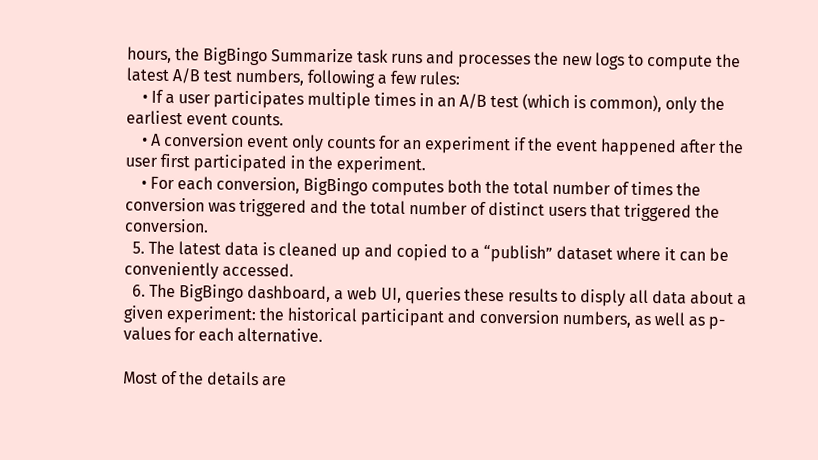hours, the BigBingo Summarize task runs and processes the new logs to compute the latest A/B test numbers, following a few rules:
    • If a user participates multiple times in an A/B test (which is common), only the earliest event counts.
    • A conversion event only counts for an experiment if the event happened after the user first participated in the experiment.
    • For each conversion, BigBingo computes both the total number of times the conversion was triggered and the total number of distinct users that triggered the conversion.
  5. The latest data is cleaned up and copied to a “publish” dataset where it can be conveniently accessed.
  6. The BigBingo dashboard, a web UI, queries these results to disply all data about a given experiment: the historical participant and conversion numbers, as well as p-values for each alternative.

Most of the details are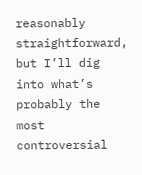reasonably straightforward, but I’ll dig into what’s probably the most controversial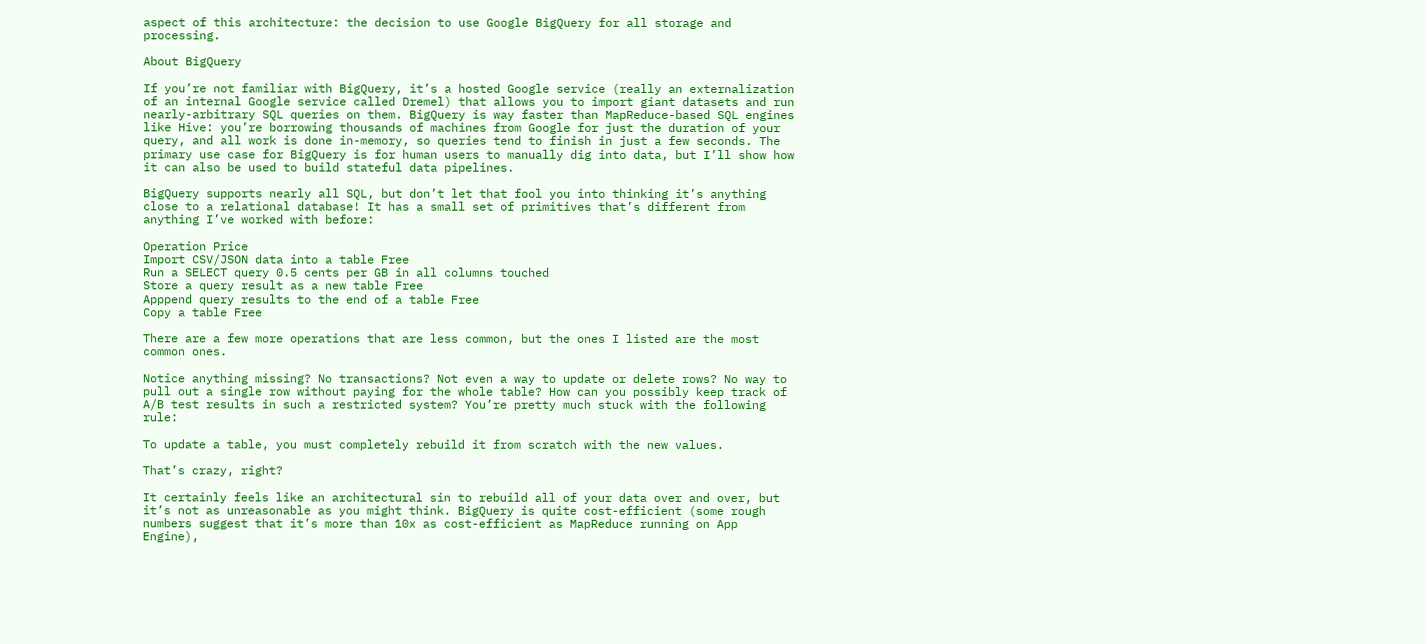aspect of this architecture: the decision to use Google BigQuery for all storage and processing.

About BigQuery

If you’re not familiar with BigQuery, it’s a hosted Google service (really an externalization of an internal Google service called Dremel) that allows you to import giant datasets and run nearly-arbitrary SQL queries on them. BigQuery is way faster than MapReduce-based SQL engines like Hive: you’re borrowing thousands of machines from Google for just the duration of your query, and all work is done in-memory, so queries tend to finish in just a few seconds. The primary use case for BigQuery is for human users to manually dig into data, but I’ll show how it can also be used to build stateful data pipelines.

BigQuery supports nearly all SQL, but don’t let that fool you into thinking it’s anything close to a relational database! It has a small set of primitives that’s different from anything I’ve worked with before:

Operation Price
Import CSV/JSON data into a table Free
Run a SELECT query 0.5 cents per GB in all columns touched
Store a query result as a new table Free
Apppend query results to the end of a table Free
Copy a table Free

There are a few more operations that are less common, but the ones I listed are the most common ones.

Notice anything missing? No transactions? Not even a way to update or delete rows? No way to pull out a single row without paying for the whole table? How can you possibly keep track of A/B test results in such a restricted system? You’re pretty much stuck with the following rule:

To update a table, you must completely rebuild it from scratch with the new values.

That’s crazy, right?

It certainly feels like an architectural sin to rebuild all of your data over and over, but it’s not as unreasonable as you might think. BigQuery is quite cost-efficient (some rough numbers suggest that it’s more than 10x as cost-efficient as MapReduce running on App Engine),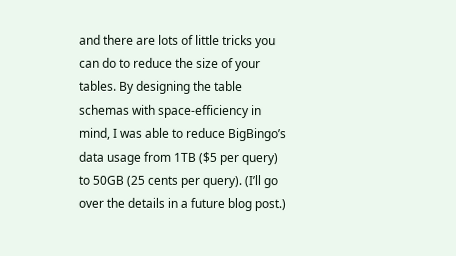and there are lots of little tricks you can do to reduce the size of your tables. By designing the table schemas with space-efficiency in mind, I was able to reduce BigBingo’s data usage from 1TB ($5 per query) to 50GB (25 cents per query). (I’ll go over the details in a future blog post.)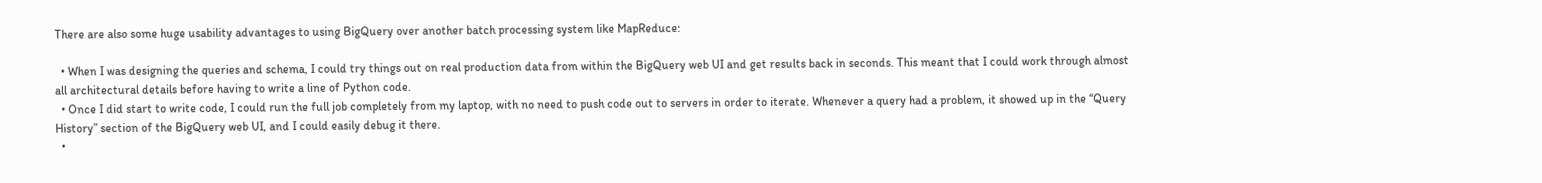There are also some huge usability advantages to using BigQuery over another batch processing system like MapReduce:

  • When I was designing the queries and schema, I could try things out on real production data from within the BigQuery web UI and get results back in seconds. This meant that I could work through almost all architectural details before having to write a line of Python code.
  • Once I did start to write code, I could run the full job completely from my laptop, with no need to push code out to servers in order to iterate. Whenever a query had a problem, it showed up in the “Query History” section of the BigQuery web UI, and I could easily debug it there.
  •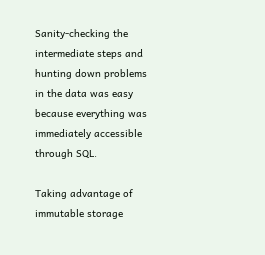Sanity-checking the intermediate steps and hunting down problems in the data was easy because everything was immediately accessible through SQL.

Taking advantage of immutable storage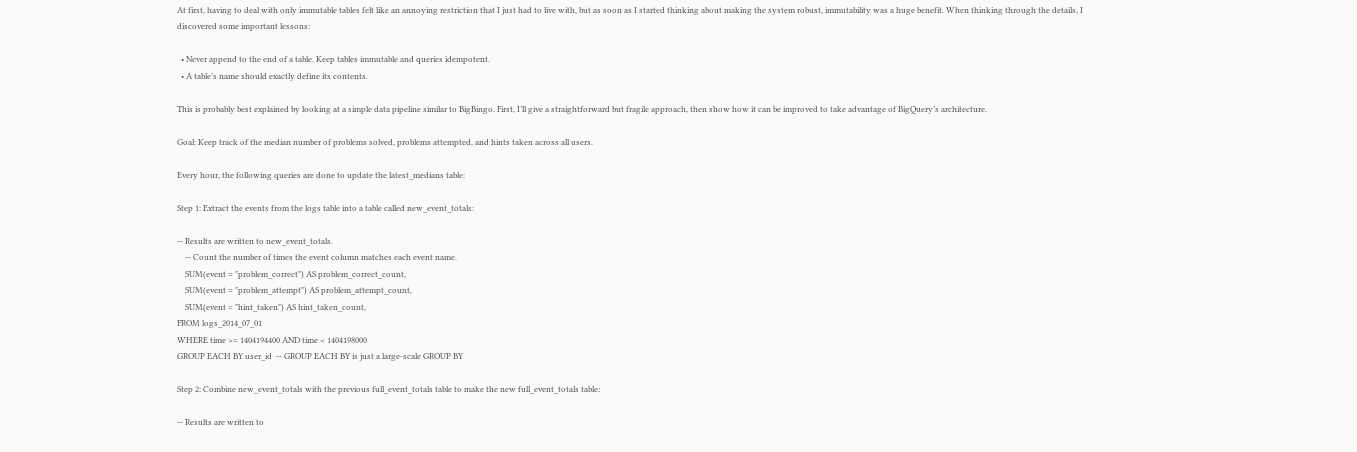At first, having to deal with only immutable tables felt like an annoying restriction that I just had to live with, but as soon as I started thinking about making the system robust, immutability was a huge benefit. When thinking through the details, I discovered some important lessons:

  • Never append to the end of a table. Keep tables immutable and queries idempotent.
  • A table’s name should exactly define its contents.

This is probably best explained by looking at a simple data pipeline similar to BigBingo. First, I’ll give a straightforward but fragile approach, then show how it can be improved to take advantage of BigQuery’s architecture.

Goal: Keep track of the median number of problems solved, problems attempted, and hints taken across all users.

Every hour, the following queries are done to update the latest_medians table:

Step 1: Extract the events from the logs table into a table called new_event_totals:

-- Results are written to new_event_totals.
    -- Count the number of times the event column matches each event name.
    SUM(event = "problem_correct") AS problem_correct_count,
    SUM(event = "problem_attempt") AS problem_attempt_count,
    SUM(event = "hint_taken") AS hint_taken_count,
FROM logs_2014_07_01
WHERE time >= 1404194400 AND time < 1404198000
GROUP EACH BY user_id  -- GROUP EACH BY is just a large-scale GROUP BY

Step 2: Combine new_event_totals with the previous full_event_totals table to make the new full_event_totals table:

-- Results are written to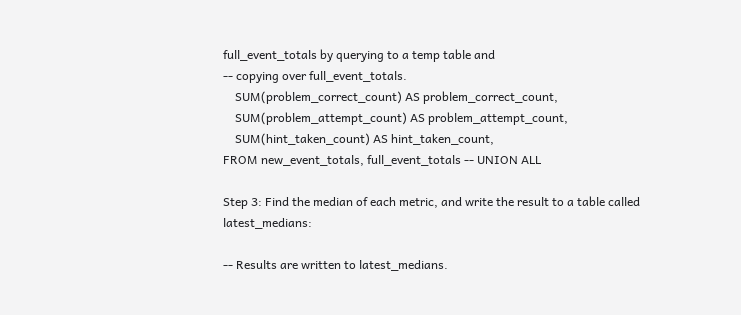full_event_totals by querying to a temp table and
-- copying over full_event_totals.
    SUM(problem_correct_count) AS problem_correct_count,
    SUM(problem_attempt_count) AS problem_attempt_count,
    SUM(hint_taken_count) AS hint_taken_count,
FROM new_event_totals, full_event_totals -- UNION ALL

Step 3: Find the median of each metric, and write the result to a table called latest_medians:

-- Results are written to latest_medians.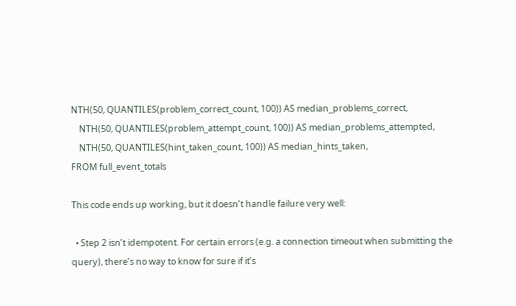NTH(50, QUANTILES(problem_correct_count, 100)) AS median_problems_correct,
    NTH(50, QUANTILES(problem_attempt_count, 100)) AS median_problems_attempted,
    NTH(50, QUANTILES(hint_taken_count, 100)) AS median_hints_taken,
FROM full_event_totals

This code ends up working, but it doesn’t handle failure very well:

  • Step 2 isn’t idempotent. For certain errors (e.g. a connection timeout when submitting the query), there’s no way to know for sure if it’s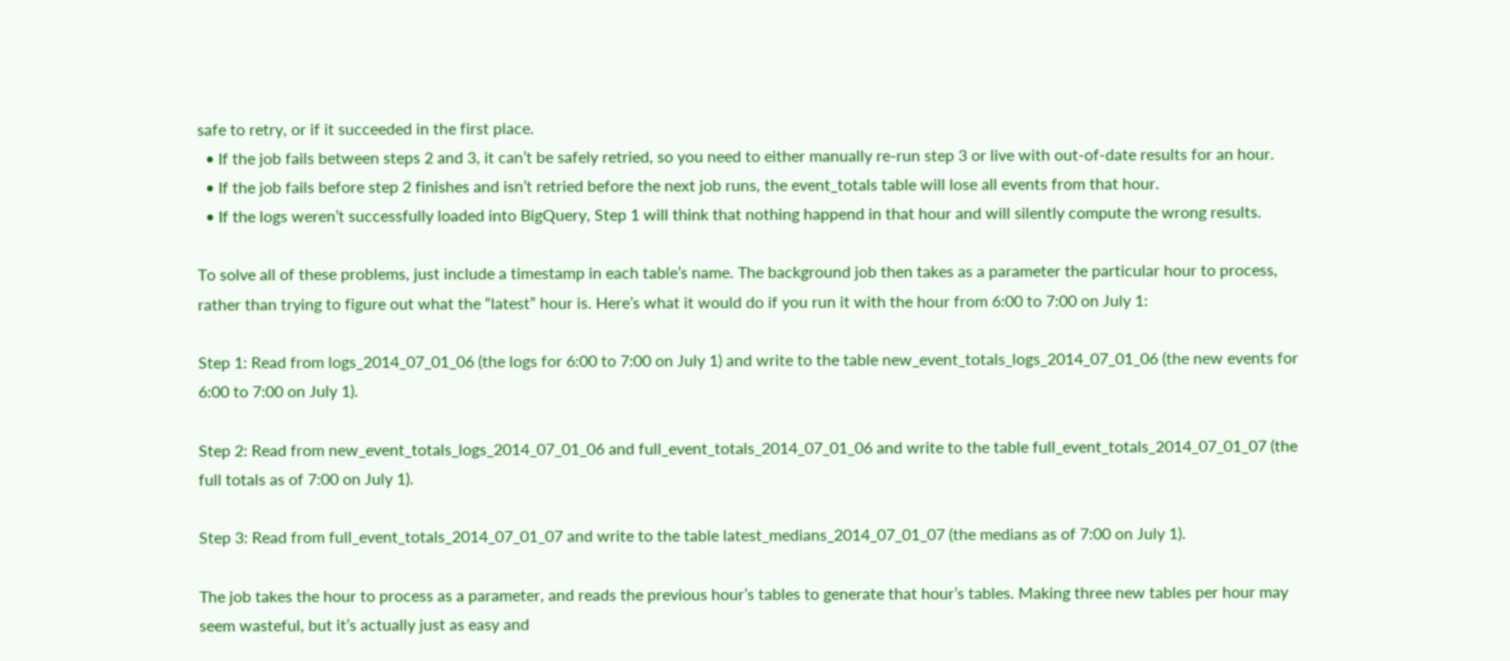safe to retry, or if it succeeded in the first place.
  • If the job fails between steps 2 and 3, it can’t be safely retried, so you need to either manually re-run step 3 or live with out-of-date results for an hour.
  • If the job fails before step 2 finishes and isn’t retried before the next job runs, the event_totals table will lose all events from that hour.
  • If the logs weren’t successfully loaded into BigQuery, Step 1 will think that nothing happend in that hour and will silently compute the wrong results.

To solve all of these problems, just include a timestamp in each table’s name. The background job then takes as a parameter the particular hour to process, rather than trying to figure out what the “latest” hour is. Here’s what it would do if you run it with the hour from 6:00 to 7:00 on July 1:

Step 1: Read from logs_2014_07_01_06 (the logs for 6:00 to 7:00 on July 1) and write to the table new_event_totals_logs_2014_07_01_06 (the new events for 6:00 to 7:00 on July 1).

Step 2: Read from new_event_totals_logs_2014_07_01_06 and full_event_totals_2014_07_01_06 and write to the table full_event_totals_2014_07_01_07 (the full totals as of 7:00 on July 1).

Step 3: Read from full_event_totals_2014_07_01_07 and write to the table latest_medians_2014_07_01_07 (the medians as of 7:00 on July 1).

The job takes the hour to process as a parameter, and reads the previous hour’s tables to generate that hour’s tables. Making three new tables per hour may seem wasteful, but it’s actually just as easy and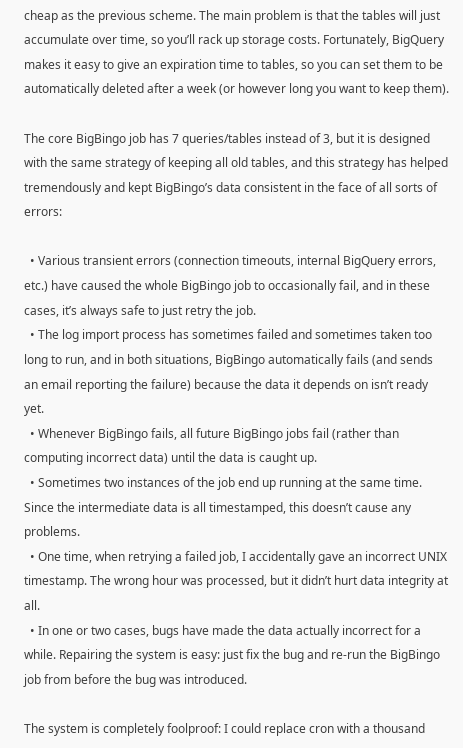cheap as the previous scheme. The main problem is that the tables will just accumulate over time, so you’ll rack up storage costs. Fortunately, BigQuery makes it easy to give an expiration time to tables, so you can set them to be automatically deleted after a week (or however long you want to keep them).

The core BigBingo job has 7 queries/tables instead of 3, but it is designed with the same strategy of keeping all old tables, and this strategy has helped tremendously and kept BigBingo’s data consistent in the face of all sorts of errors:

  • Various transient errors (connection timeouts, internal BigQuery errors, etc.) have caused the whole BigBingo job to occasionally fail, and in these cases, it’s always safe to just retry the job.
  • The log import process has sometimes failed and sometimes taken too long to run, and in both situations, BigBingo automatically fails (and sends an email reporting the failure) because the data it depends on isn’t ready yet.
  • Whenever BigBingo fails, all future BigBingo jobs fail (rather than computing incorrect data) until the data is caught up.
  • Sometimes two instances of the job end up running at the same time. Since the intermediate data is all timestamped, this doesn’t cause any problems.
  • One time, when retrying a failed job, I accidentally gave an incorrect UNIX timestamp. The wrong hour was processed, but it didn’t hurt data integrity at all.
  • In one or two cases, bugs have made the data actually incorrect for a while. Repairing the system is easy: just fix the bug and re-run the BigBingo job from before the bug was introduced.

The system is completely foolproof: I could replace cron with a thousand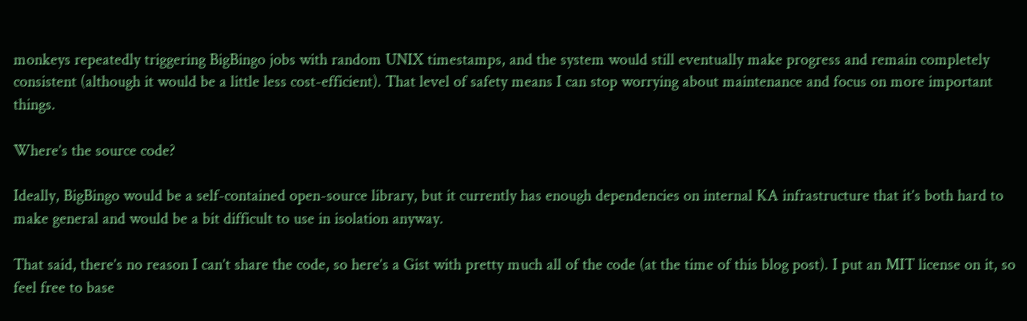monkeys repeatedly triggering BigBingo jobs with random UNIX timestamps, and the system would still eventually make progress and remain completely consistent (although it would be a little less cost-efficient). That level of safety means I can stop worrying about maintenance and focus on more important things.

Where’s the source code?

Ideally, BigBingo would be a self-contained open-source library, but it currently has enough dependencies on internal KA infrastructure that it’s both hard to make general and would be a bit difficult to use in isolation anyway.

That said, there’s no reason I can’t share the code, so here’s a Gist with pretty much all of the code (at the time of this blog post). I put an MIT license on it, so feel free to base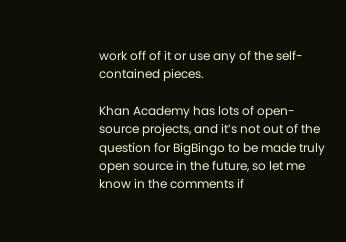work off of it or use any of the self-contained pieces.

Khan Academy has lots of open-source projects, and it’s not out of the question for BigBingo to be made truly open source in the future, so let me know in the comments if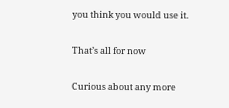you think you would use it.

That’s all for now

Curious about any more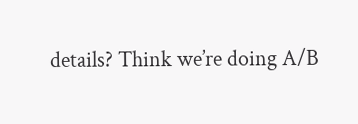details? Think we’re doing A/B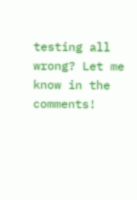testing all wrong? Let me know in the comments!